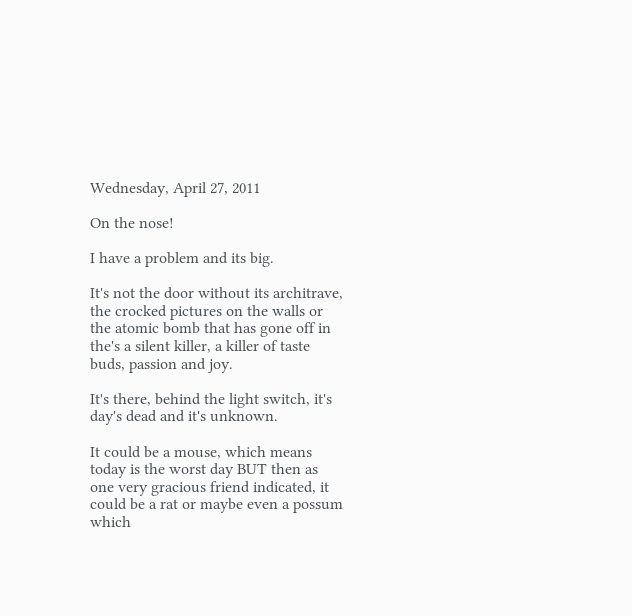Wednesday, April 27, 2011

On the nose!

I have a problem and its big.

It's not the door without its architrave, the crocked pictures on the walls or the atomic bomb that has gone off in the's a silent killer, a killer of taste buds, passion and joy.

It's there, behind the light switch, it's day's dead and it's unknown.

It could be a mouse, which means today is the worst day BUT then as one very gracious friend indicated, it could be a rat or maybe even a possum which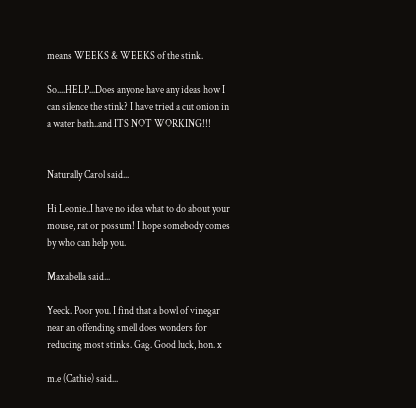means WEEKS & WEEKS of the stink.

So....HELP...Does anyone have any ideas how I can silence the stink? I have tried a cut onion in a water bath..and ITS NOT WORKING!!!


Naturally Carol said...

Hi Leonie..I have no idea what to do about your mouse, rat or possum! I hope somebody comes by who can help you.

Maxabella said...

Yeeck. Poor you. I find that a bowl of vinegar near an offending smell does wonders for reducing most stinks. Gag. Good luck, hon. x

m.e (Cathie) said...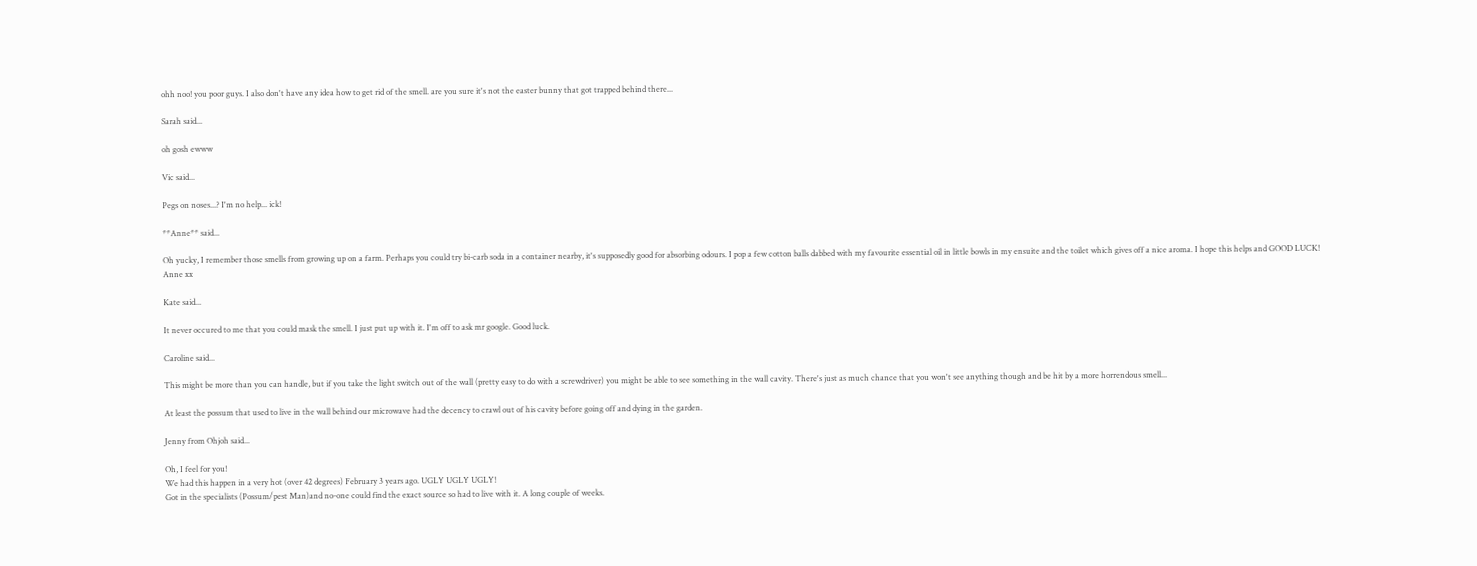ohh noo! you poor guys. I also don't have any idea how to get rid of the smell. are you sure it's not the easter bunny that got trapped behind there...

Sarah said...

oh gosh ewww

Vic said...

Pegs on noses...? I'm no help... ick!

**Anne** said...

Oh yucky, I remember those smells from growing up on a farm. Perhaps you could try bi-carb soda in a container nearby, it's supposedly good for absorbing odours. I pop a few cotton balls dabbed with my favourite essential oil in little bowls in my ensuite and the toilet which gives off a nice aroma. I hope this helps and GOOD LUCK!
Anne xx

Kate said...

It never occured to me that you could mask the smell. I just put up with it. I'm off to ask mr google. Good luck.

Caroline said...

This might be more than you can handle, but if you take the light switch out of the wall (pretty easy to do with a screwdriver) you might be able to see something in the wall cavity. There's just as much chance that you won't see anything though and be hit by a more horrendous smell...

At least the possum that used to live in the wall behind our microwave had the decency to crawl out of his cavity before going off and dying in the garden.

Jenny from Ohjoh said...

Oh, I feel for you!
We had this happen in a very hot (over 42 degrees) February 3 years ago. UGLY UGLY UGLY!
Got in the specialists (Possum/pest Man)and no-one could find the exact source so had to live with it. A long couple of weeks.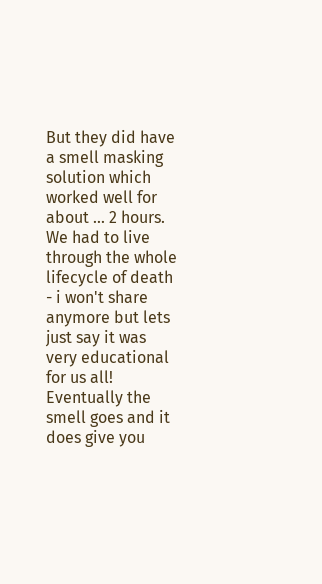But they did have a smell masking solution which worked well for about ... 2 hours.
We had to live through the whole lifecycle of death - i won't share anymore but lets just say it was very educational for us all!
Eventually the smell goes and it does give you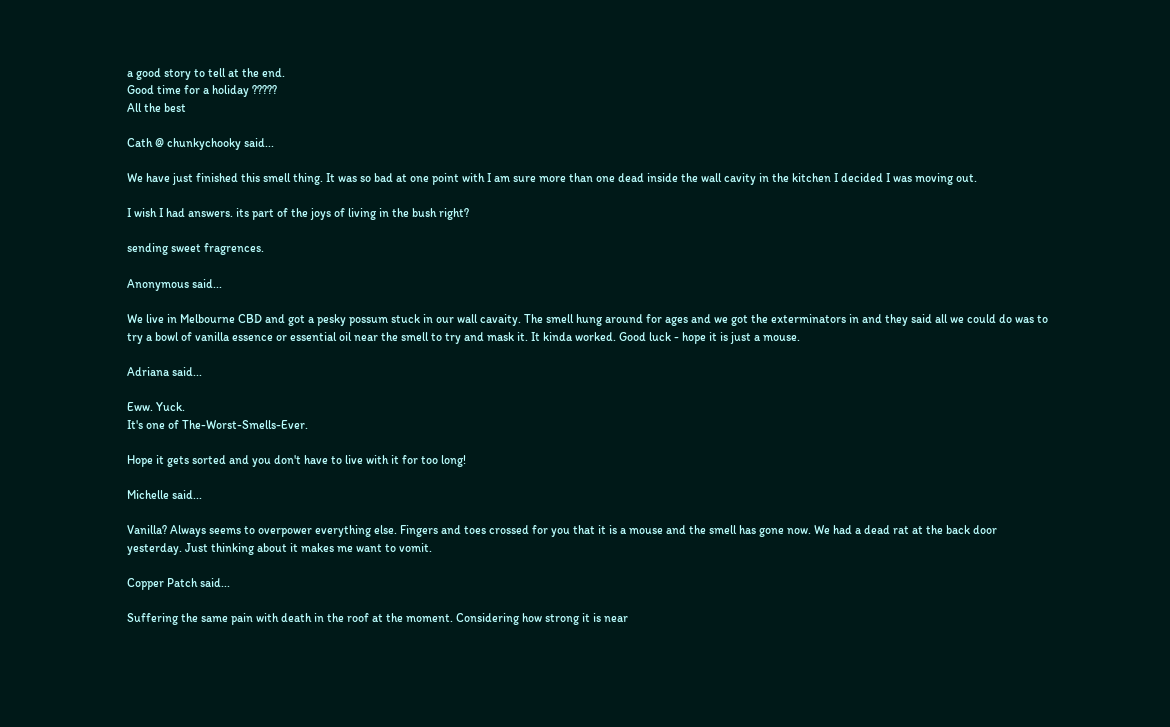a good story to tell at the end.
Good time for a holiday ?????
All the best

Cath @ chunkychooky said...

We have just finished this smell thing. It was so bad at one point with I am sure more than one dead inside the wall cavity in the kitchen I decided I was moving out.

I wish I had answers. its part of the joys of living in the bush right?

sending sweet fragrences.

Anonymous said...

We live in Melbourne CBD and got a pesky possum stuck in our wall cavaity. The smell hung around for ages and we got the exterminators in and they said all we could do was to try a bowl of vanilla essence or essential oil near the smell to try and mask it. It kinda worked. Good luck - hope it is just a mouse.

Adriana said...

Eww. Yuck.
It's one of The-Worst-Smells-Ever.

Hope it gets sorted and you don't have to live with it for too long!

Michelle said...

Vanilla? Always seems to overpower everything else. Fingers and toes crossed for you that it is a mouse and the smell has gone now. We had a dead rat at the back door yesterday. Just thinking about it makes me want to vomit.

Copper Patch said...

Suffering the same pain with death in the roof at the moment. Considering how strong it is near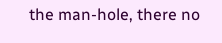the man-hole, there no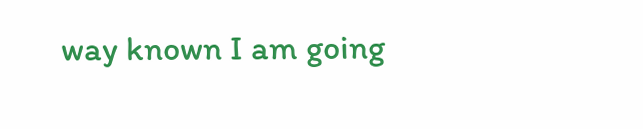way known I am going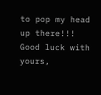to pop my head up there!!!
Good luck with yours,